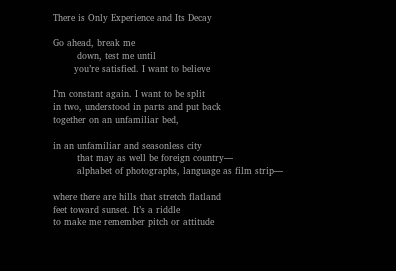There is Only Experience and Its Decay

Go ahead, break me
        down, test me until
       you’re satisfied. I want to believe

I’m constant again. I want to be split
in two, understood in parts and put back
together on an unfamiliar bed,

in an unfamiliar and seasonless city
        that may as well be foreign country—
        alphabet of photographs, language as film strip—

where there are hills that stretch flatland
feet toward sunset. It’s a riddle
to make me remember pitch or attitude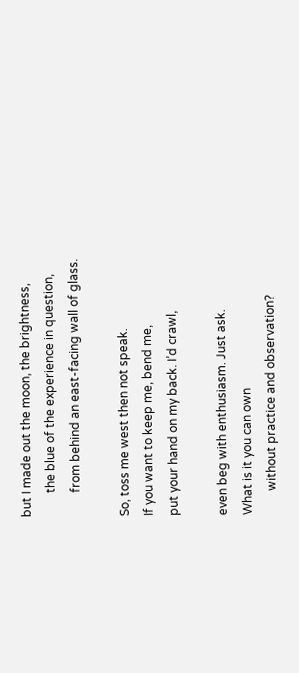but I made out the moon, the brightness,
        the blue of the experience in question,
        from behind an east-facing wall of glass.

So, toss me west then not speak.
If you want to keep me, bend me,
put your hand on my back. I’d crawl,

even beg with enthusiasm. Just ask.
What is it you can own
        without practice and observation?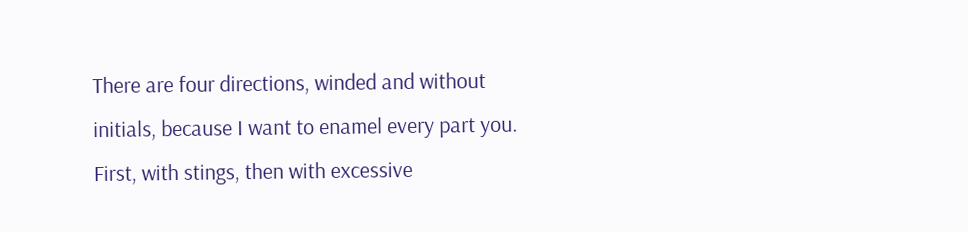There are four directions, winded and without
initials, because I want to enamel every part you.
First, with stings, then with excessive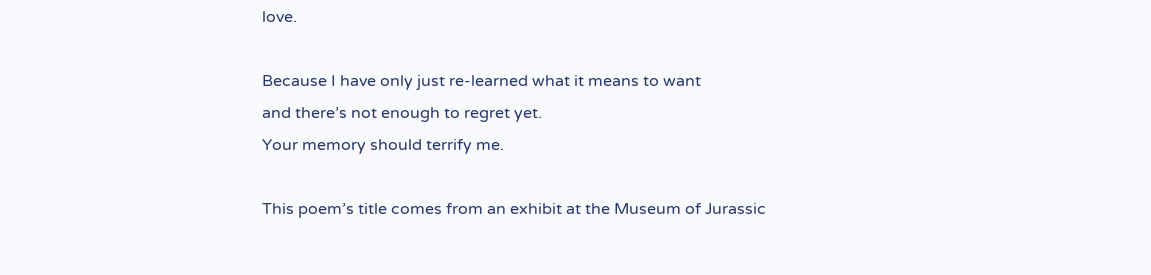love.

Because I have only just re-learned what it means to want
and there’s not enough to regret yet.
Your memory should terrify me.

This poem’s title comes from an exhibit at the Museum of Jurassic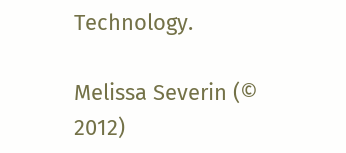Technology.

Melissa Severin (© 2012)